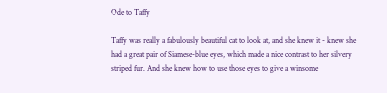Ode to Taffy

Taffy was really a fabulously beautiful cat to look at, and she knew it - knew she had a great pair of Siamese-blue eyes, which made a nice contrast to her silvery striped fur. And she knew how to use those eyes to give a winsome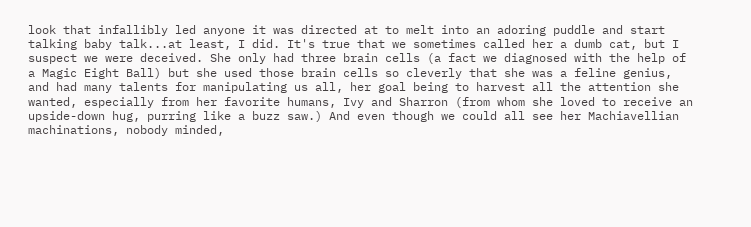look that infallibly led anyone it was directed at to melt into an adoring puddle and start talking baby talk...at least, I did. It's true that we sometimes called her a dumb cat, but I suspect we were deceived. She only had three brain cells (a fact we diagnosed with the help of a Magic Eight Ball) but she used those brain cells so cleverly that she was a feline genius, and had many talents for manipulating us all, her goal being to harvest all the attention she wanted, especially from her favorite humans, Ivy and Sharron (from whom she loved to receive an upside-down hug, purring like a buzz saw.) And even though we could all see her Machiavellian machinations, nobody minded,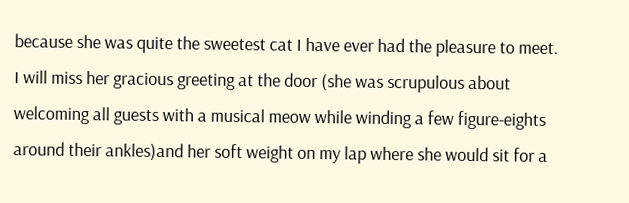because she was quite the sweetest cat I have ever had the pleasure to meet. I will miss her gracious greeting at the door (she was scrupulous about welcoming all guests with a musical meow while winding a few figure-eights around their ankles)and her soft weight on my lap where she would sit for a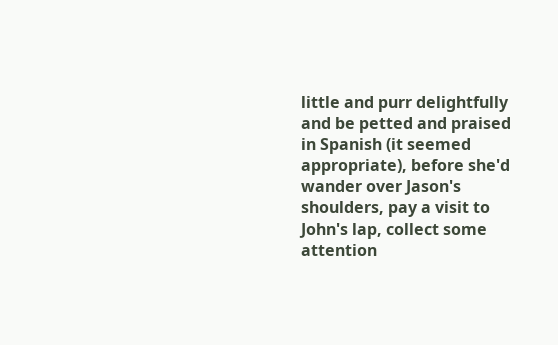little and purr delightfully and be petted and praised in Spanish (it seemed appropriate), before she'd wander over Jason's shoulders, pay a visit to John's lap, collect some attention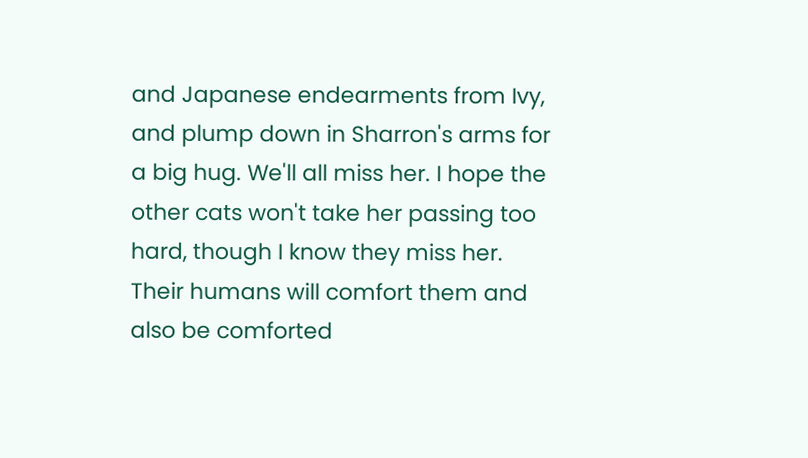and Japanese endearments from Ivy, and plump down in Sharron's arms for a big hug. We'll all miss her. I hope the other cats won't take her passing too hard, though I know they miss her. Their humans will comfort them and also be comforted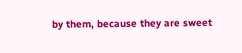by them, because they are sweet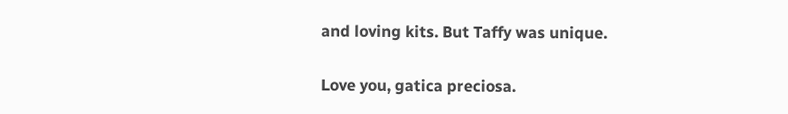and loving kits. But Taffy was unique.

Love you, gatica preciosa.